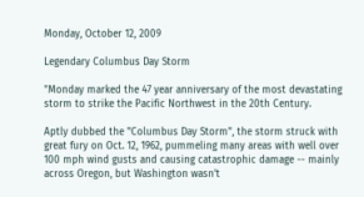Monday, October 12, 2009

Legendary Columbus Day Storm

"Monday marked the 47 year anniversary of the most devastating storm to strike the Pacific Northwest in the 20th Century.

Aptly dubbed the "Columbus Day Storm", the storm struck with great fury on Oct. 12, 1962, pummeling many areas with well over 100 mph wind gusts and causing catastrophic damage -- mainly across Oregon, but Washington wasn't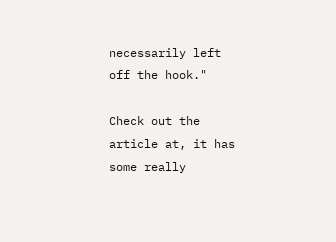necessarily left off the hook."

Check out the article at, it has some really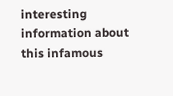interesting information about this infamous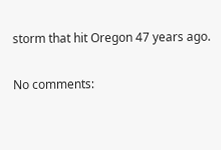storm that hit Oregon 47 years ago.

No comments: